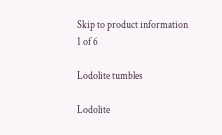Skip to product information
1 of 6

Lodolite tumbles

Lodolite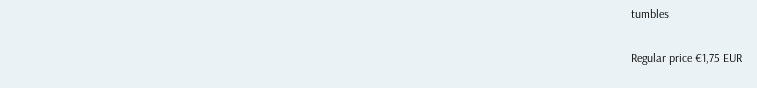tumbles

Regular price €1,75 EUR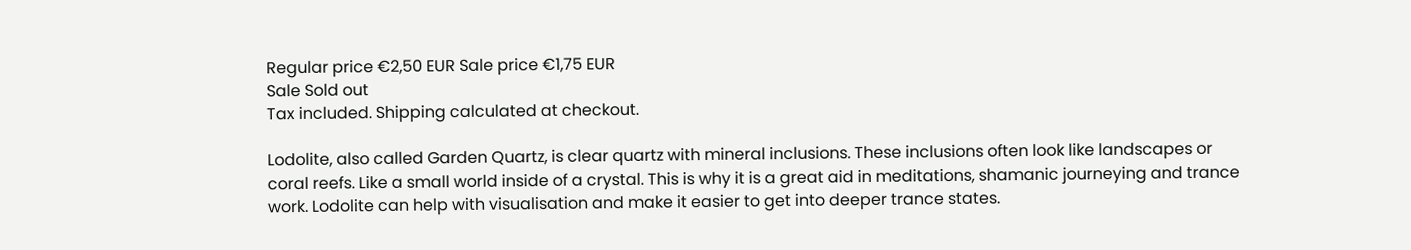Regular price €2,50 EUR Sale price €1,75 EUR
Sale Sold out
Tax included. Shipping calculated at checkout.

Lodolite, also called Garden Quartz, is clear quartz with mineral inclusions. These inclusions often look like landscapes or coral reefs. Like a small world inside of a crystal. This is why it is a great aid in meditations, shamanic journeying and trance work. Lodolite can help with visualisation and make it easier to get into deeper trance states.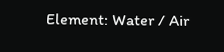Element: Water / Air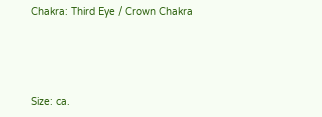Chakra: Third Eye / Crown Chakra




Size: ca.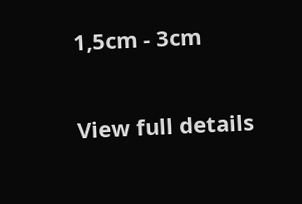1,5cm - 3cm

View full details